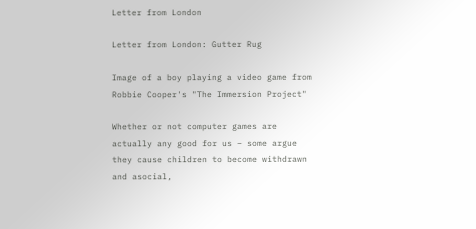Letter from London

Letter from London: Gutter Rug

Image of a boy playing a video game from Robbie Cooper's "The Immersion Project"

Whether or not computer games are actually any good for us – some argue they cause children to become withdrawn and asocial,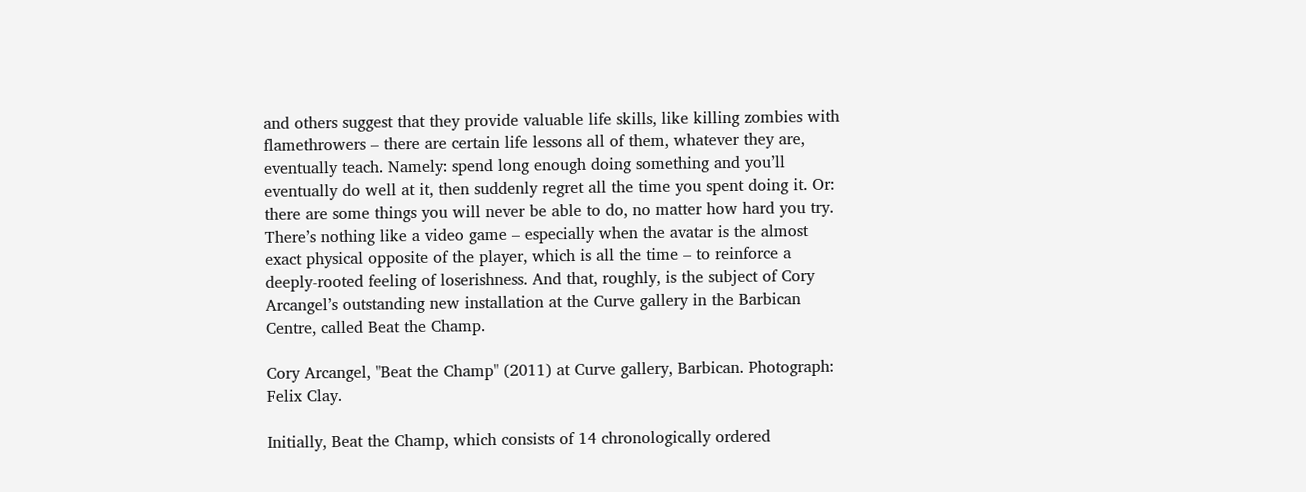and others suggest that they provide valuable life skills, like killing zombies with flamethrowers – there are certain life lessons all of them, whatever they are, eventually teach. Namely: spend long enough doing something and you’ll eventually do well at it, then suddenly regret all the time you spent doing it. Or: there are some things you will never be able to do, no matter how hard you try. There’s nothing like a video game – especially when the avatar is the almost exact physical opposite of the player, which is all the time – to reinforce a deeply-rooted feeling of loserishness. And that, roughly, is the subject of Cory Arcangel’s outstanding new installation at the Curve gallery in the Barbican Centre, called Beat the Champ.

Cory Arcangel, "Beat the Champ" (2011) at Curve gallery, Barbican. Photograph: Felix Clay.

Initially, Beat the Champ, which consists of 14 chronologically ordered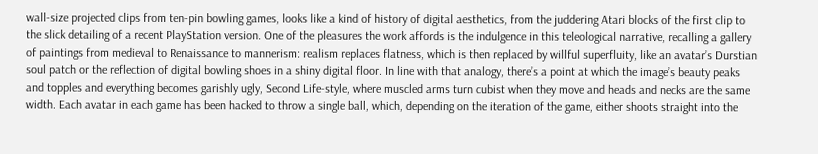wall-size projected clips from ten-pin bowling games, looks like a kind of history of digital aesthetics, from the juddering Atari blocks of the first clip to the slick detailing of a recent PlayStation version. One of the pleasures the work affords is the indulgence in this teleological narrative, recalling a gallery of paintings from medieval to Renaissance to mannerism: realism replaces flatness, which is then replaced by willful superfluity, like an avatar’s Durstian soul patch or the reflection of digital bowling shoes in a shiny digital floor. In line with that analogy, there’s a point at which the image’s beauty peaks and topples and everything becomes garishly ugly, Second Life-style, where muscled arms turn cubist when they move and heads and necks are the same width. Each avatar in each game has been hacked to throw a single ball, which, depending on the iteration of the game, either shoots straight into the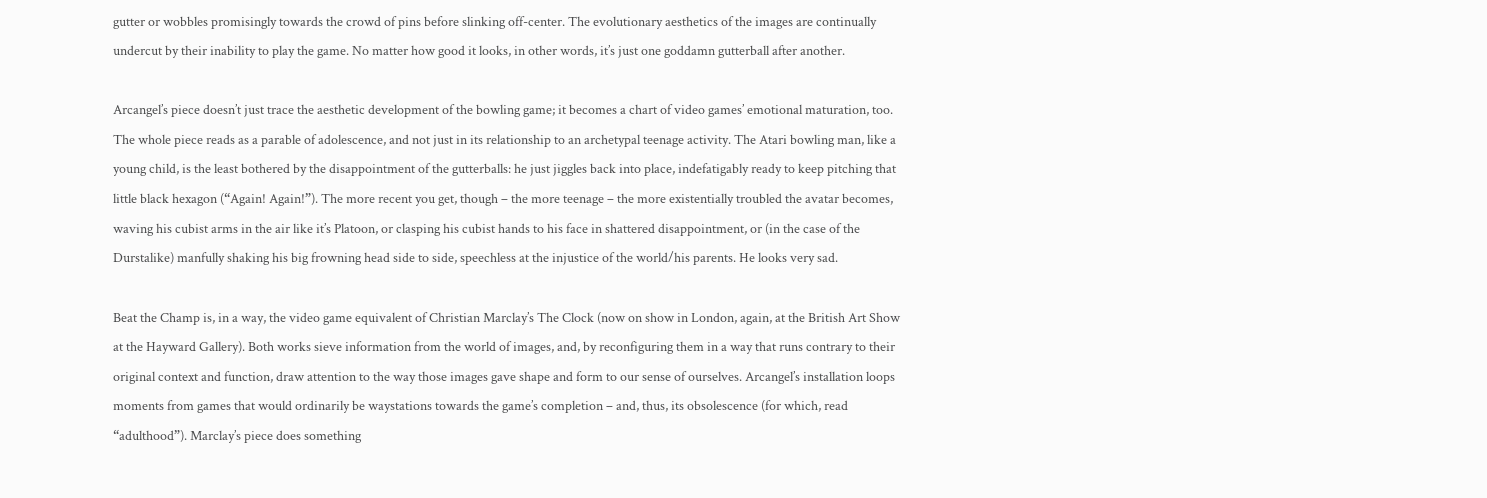gutter or wobbles promisingly towards the crowd of pins before slinking off-center. The evolutionary aesthetics of the images are continually undercut by their inability to play the game. No matter how good it looks, in other words, it’s just one goddamn gutterball after another.

Arcangel’s piece doesn’t just trace the aesthetic development of the bowling game; it becomes a chart of video games’ emotional maturation, too. The whole piece reads as a parable of adolescence, and not just in its relationship to an archetypal teenage activity. The Atari bowling man, like a young child, is the least bothered by the disappointment of the gutterballs: he just jiggles back into place, indefatigably ready to keep pitching that little black hexagon (“Again! Again!”). The more recent you get, though – the more teenage – the more existentially troubled the avatar becomes, waving his cubist arms in the air like it’s Platoon, or clasping his cubist hands to his face in shattered disappointment, or (in the case of the Durstalike) manfully shaking his big frowning head side to side, speechless at the injustice of the world/his parents. He looks very sad.

Beat the Champ is, in a way, the video game equivalent of Christian Marclay’s The Clock (now on show in London, again, at the British Art Show at the Hayward Gallery). Both works sieve information from the world of images, and, by reconfiguring them in a way that runs contrary to their original context and function, draw attention to the way those images gave shape and form to our sense of ourselves. Arcangel’s installation loops moments from games that would ordinarily be waystations towards the game’s completion – and, thus, its obsolescence (for which, read “adulthood”). Marclay’s piece does something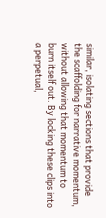similar, isolating sections that provide the scaffolding for narrative momentum, without allowing that momentum to burn itself out. By locking these clips into a perpetual,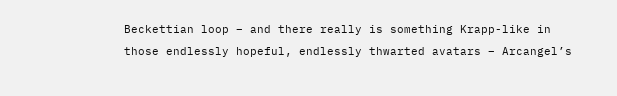Beckettian loop – and there really is something Krapp-like in those endlessly hopeful, endlessly thwarted avatars – Arcangel’s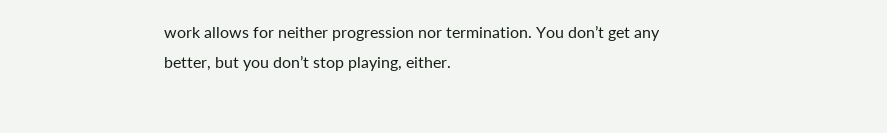work allows for neither progression nor termination. You don’t get any better, but you don’t stop playing, either.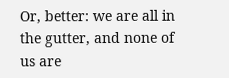Or, better: we are all in the gutter, and none of us are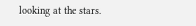looking at the stars.